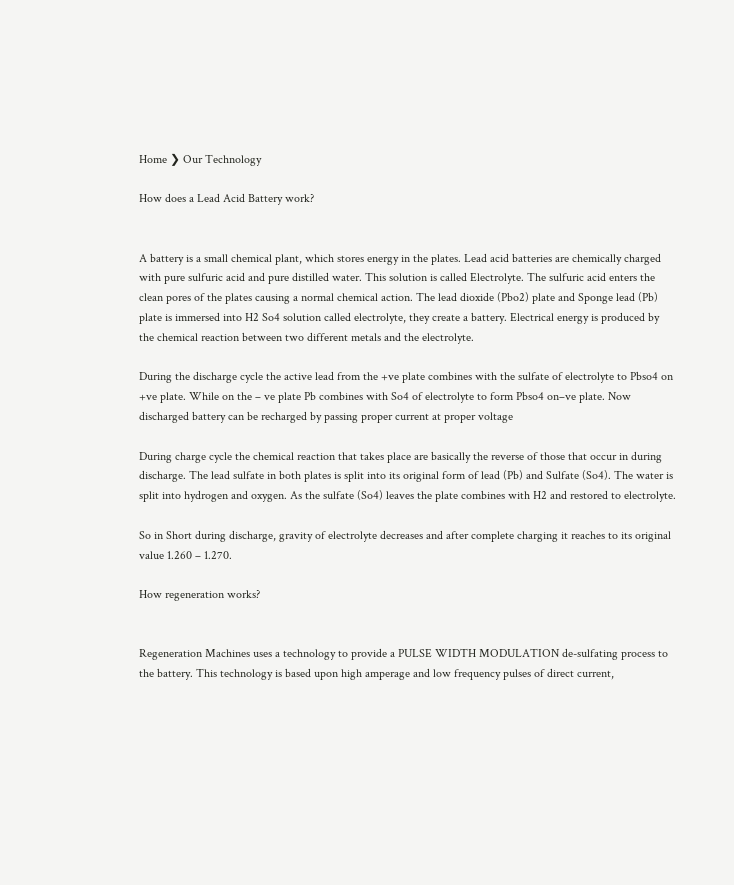Home ❯ Our Technology

How does a Lead Acid Battery work?


A battery is a small chemical plant, which stores energy in the plates. Lead acid batteries are chemically charged with pure sulfuric acid and pure distilled water. This solution is called Electrolyte. The sulfuric acid enters the clean pores of the plates causing a normal chemical action. The lead dioxide (Pbo2) plate and Sponge lead (Pb) plate is immersed into H2 So4 solution called electrolyte, they create a battery. Electrical energy is produced by the chemical reaction between two different metals and the electrolyte.

During the discharge cycle the active lead from the +ve plate combines with the sulfate of electrolyte to Pbso4 on +ve plate. While on the – ve plate Pb combines with So4 of electrolyte to form Pbso4 on–ve plate. Now discharged battery can be recharged by passing proper current at proper voltage

During charge cycle the chemical reaction that takes place are basically the reverse of those that occur in during discharge. The lead sulfate in both plates is split into its original form of lead (Pb) and Sulfate (So4). The water is split into hydrogen and oxygen. As the sulfate (So4) leaves the plate combines with H2 and restored to electrolyte.

So in Short during discharge, gravity of electrolyte decreases and after complete charging it reaches to its original value 1.260 – 1.270.

How regeneration works?


Regeneration Machines uses a technology to provide a PULSE WIDTH MODULATION de-sulfating process to the battery. This technology is based upon high amperage and low frequency pulses of direct current,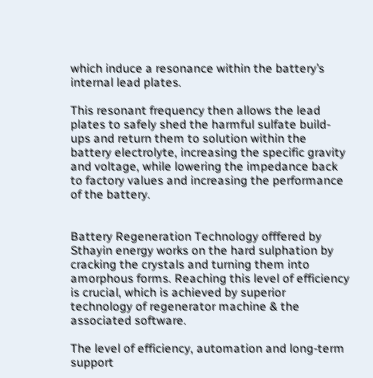which induce a resonance within the battery’s internal lead plates.

This resonant frequency then allows the lead plates to safely shed the harmful sulfate build-ups and return them to solution within the battery electrolyte, increasing the specific gravity and voltage, while lowering the impedance back to factory values and increasing the performance of the battery.


Battery Regeneration Technology offfered by Sthayin energy works on the hard sulphation by cracking the crystals and turning them into amorphous forms. Reaching this level of efficiency is crucial, which is achieved by superior technology of regenerator machine & the associated software.

The level of efficiency, automation and long-term support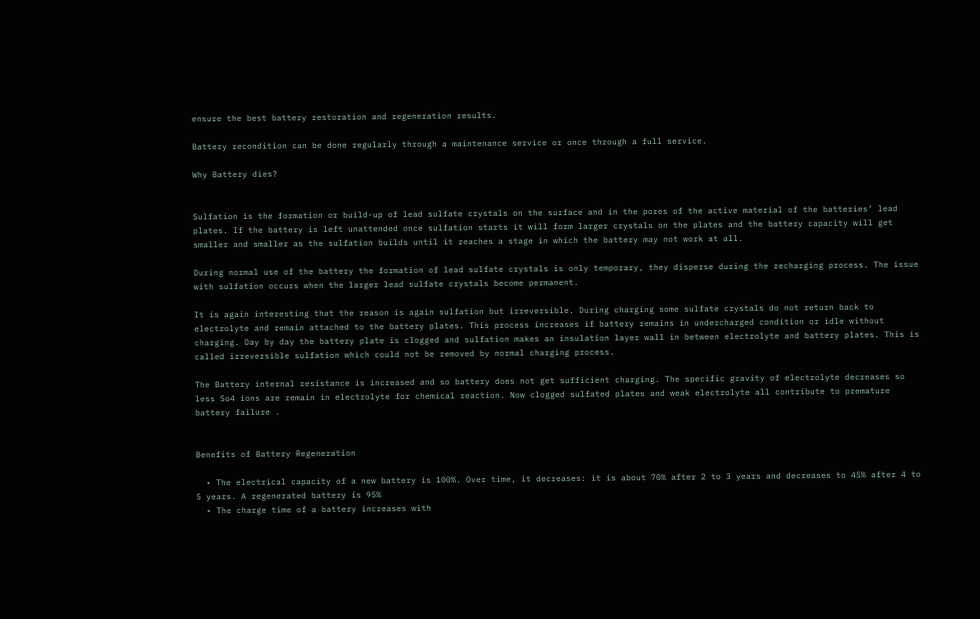ensure the best battery restoration and regeneration results.

Battery recondition can be done regularly through a maintenance service or once through a full service.

Why Battery dies?


Sulfation is the formation or build-up of lead sulfate crystals on the surface and in the pores of the active material of the batteries’ lead plates. If the battery is left unattended once sulfation starts it will form larger crystals on the plates and the battery capacity will get smaller and smaller as the sulfation builds until it reaches a stage in which the battery may not work at all.

During normal use of the battery the formation of lead sulfate crystals is only temporary, they disperse during the recharging process. The issue with sulfation occurs when the larger lead sulfate crystals become permanent.

It is again interesting that the reason is again sulfation but irreversible. During charging some sulfate crystals do not return back to electrolyte and remain attached to the battery plates. This process increases if battery remains in undercharged condition or idle without charging. Day by day the battery plate is clogged and sulfation makes an insulation layer wall in between electrolyte and battery plates. This is called irreversible sulfation which could not be removed by normal charging process.

The Battery internal resistance is increased and so battery does not get sufficient charging. The specific gravity of electrolyte decreases so less So4 ions are remain in electrolyte for chemical reaction. Now clogged sulfated plates and weak electrolyte all contribute to premature battery failure .


Benefits of Battery Regeneration

  • The electrical capacity of a new battery is 100%. Over time, it decreases: it is about 70% after 2 to 3 years and decreases to 45% after 4 to 5 years. A regenerated battery is 95%
  • The charge time of a battery increases with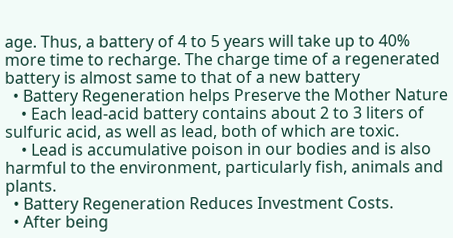age. Thus, a battery of 4 to 5 years will take up to 40% more time to recharge. The charge time of a regenerated battery is almost same to that of a new battery
  • Battery Regeneration helps Preserve the Mother Nature
    • Each lead-acid battery contains about 2 to 3 liters of sulfuric acid, as well as lead, both of which are toxic.
    • Lead is accumulative poison in our bodies and is also harmful to the environment, particularly fish, animals and plants.
  • Battery Regeneration Reduces Investment Costs.
  • After being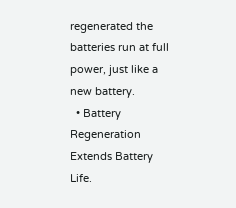regenerated the batteries run at full power, just like a new battery.
  • Battery Regeneration Extends Battery Life.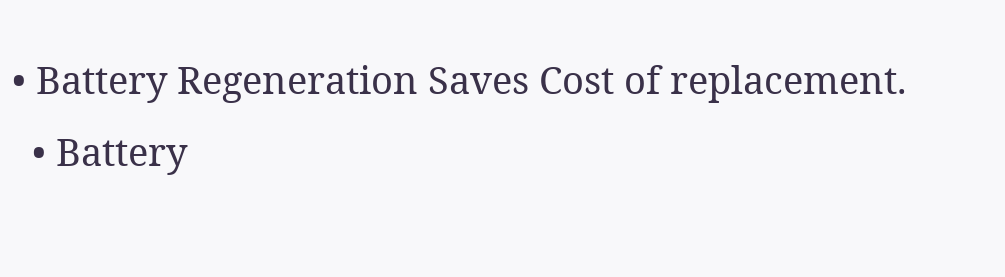• Battery Regeneration Saves Cost of replacement.
  • Battery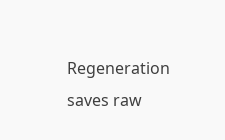Regeneration saves raw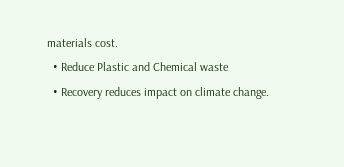materials cost.
  • Reduce Plastic and Chemical waste
  • Recovery reduces impact on climate change.